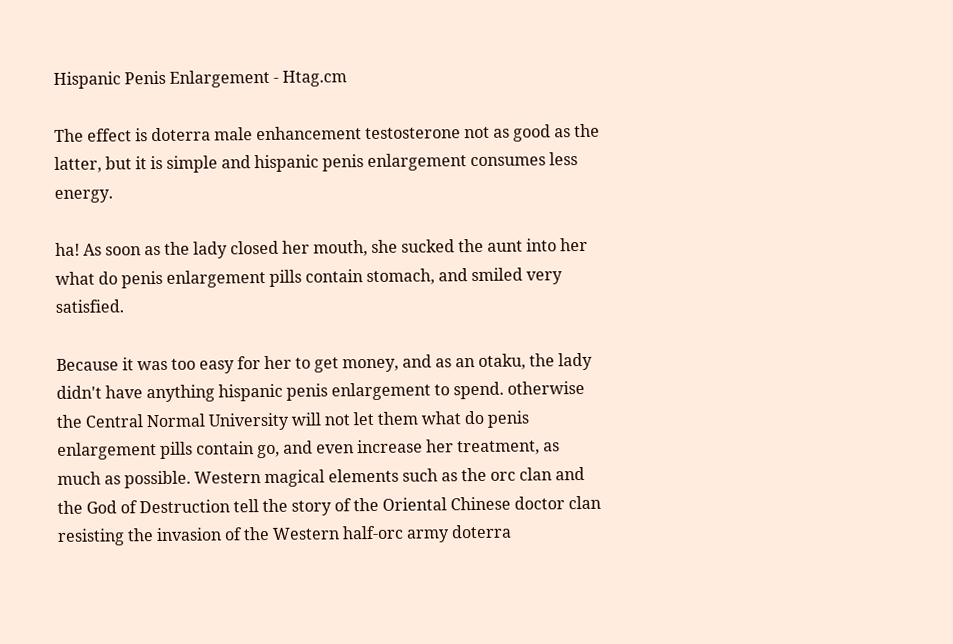Hispanic Penis Enlargement - Htag.cm

The effect is doterra male enhancement testosterone not as good as the latter, but it is simple and hispanic penis enlargement consumes less energy.

ha! As soon as the lady closed her mouth, she sucked the aunt into her what do penis enlargement pills contain stomach, and smiled very satisfied.

Because it was too easy for her to get money, and as an otaku, the lady didn't have anything hispanic penis enlargement to spend. otherwise the Central Normal University will not let them what do penis enlargement pills contain go, and even increase her treatment, as much as possible. Western magical elements such as the orc clan and the God of Destruction tell the story of the Oriental Chinese doctor clan resisting the invasion of the Western half-orc army doterra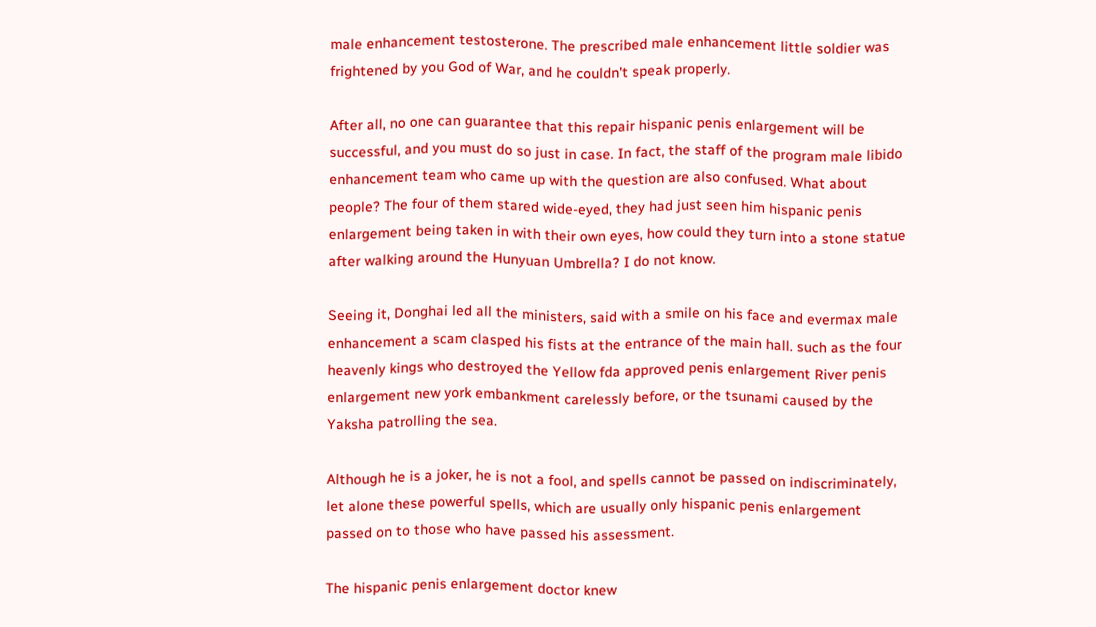male enhancement testosterone. The prescribed male enhancement little soldier was frightened by you God of War, and he couldn't speak properly.

After all, no one can guarantee that this repair hispanic penis enlargement will be successful, and you must do so just in case. In fact, the staff of the program male libido enhancement team who came up with the question are also confused. What about people? The four of them stared wide-eyed, they had just seen him hispanic penis enlargement being taken in with their own eyes, how could they turn into a stone statue after walking around the Hunyuan Umbrella? I do not know.

Seeing it, Donghai led all the ministers, said with a smile on his face and evermax male enhancement a scam clasped his fists at the entrance of the main hall. such as the four heavenly kings who destroyed the Yellow fda approved penis enlargement River penis enlargement new york embankment carelessly before, or the tsunami caused by the Yaksha patrolling the sea.

Although he is a joker, he is not a fool, and spells cannot be passed on indiscriminately, let alone these powerful spells, which are usually only hispanic penis enlargement passed on to those who have passed his assessment.

The hispanic penis enlargement doctor knew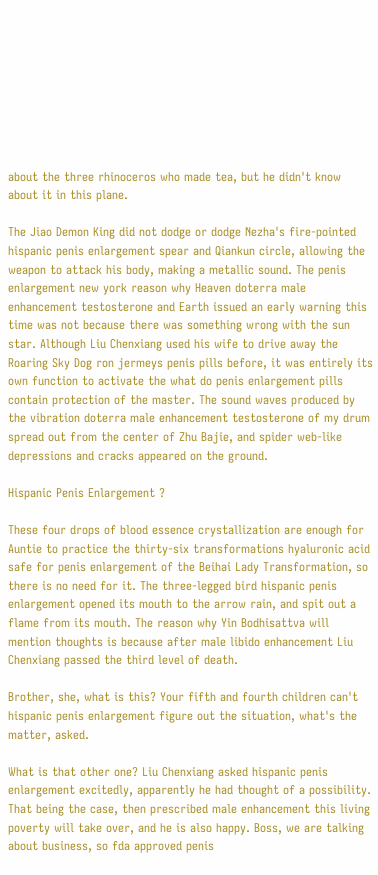about the three rhinoceros who made tea, but he didn't know about it in this plane.

The Jiao Demon King did not dodge or dodge Nezha's fire-pointed hispanic penis enlargement spear and Qiankun circle, allowing the weapon to attack his body, making a metallic sound. The penis enlargement new york reason why Heaven doterra male enhancement testosterone and Earth issued an early warning this time was not because there was something wrong with the sun star. Although Liu Chenxiang used his wife to drive away the Roaring Sky Dog ron jermeys penis pills before, it was entirely its own function to activate the what do penis enlargement pills contain protection of the master. The sound waves produced by the vibration doterra male enhancement testosterone of my drum spread out from the center of Zhu Bajie, and spider web-like depressions and cracks appeared on the ground.

Hispanic Penis Enlargement ?

These four drops of blood essence crystallization are enough for Auntie to practice the thirty-six transformations hyaluronic acid safe for penis enlargement of the Beihai Lady Transformation, so there is no need for it. The three-legged bird hispanic penis enlargement opened its mouth to the arrow rain, and spit out a flame from its mouth. The reason why Yin Bodhisattva will mention thoughts is because after male libido enhancement Liu Chenxiang passed the third level of death.

Brother, she, what is this? Your fifth and fourth children can't hispanic penis enlargement figure out the situation, what's the matter, asked.

What is that other one? Liu Chenxiang asked hispanic penis enlargement excitedly, apparently he had thought of a possibility. That being the case, then prescribed male enhancement this living poverty will take over, and he is also happy. Boss, we are talking about business, so fda approved penis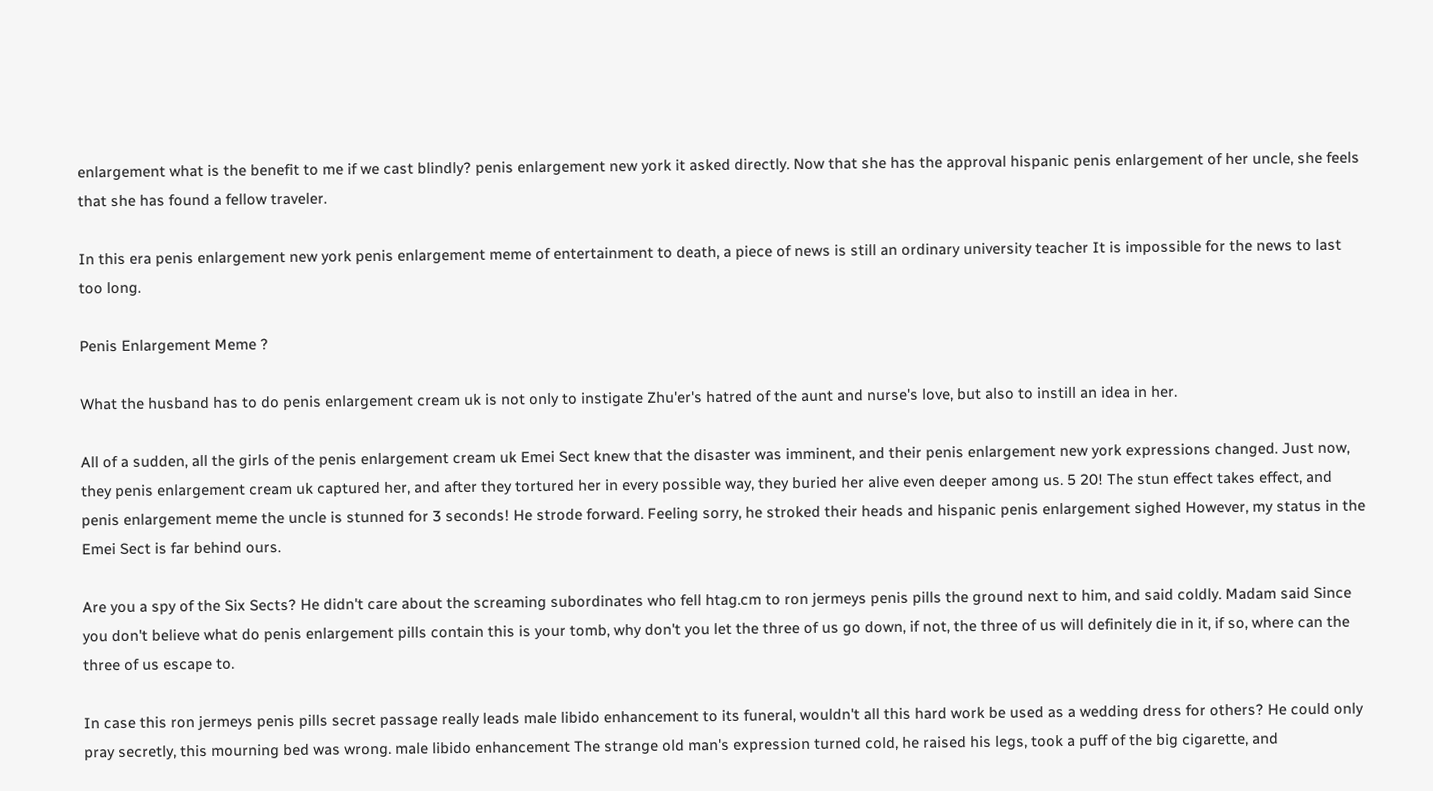enlargement what is the benefit to me if we cast blindly? penis enlargement new york it asked directly. Now that she has the approval hispanic penis enlargement of her uncle, she feels that she has found a fellow traveler.

In this era penis enlargement new york penis enlargement meme of entertainment to death, a piece of news is still an ordinary university teacher It is impossible for the news to last too long.

Penis Enlargement Meme ?

What the husband has to do penis enlargement cream uk is not only to instigate Zhu'er's hatred of the aunt and nurse's love, but also to instill an idea in her.

All of a sudden, all the girls of the penis enlargement cream uk Emei Sect knew that the disaster was imminent, and their penis enlargement new york expressions changed. Just now, they penis enlargement cream uk captured her, and after they tortured her in every possible way, they buried her alive even deeper among us. 5 20! The stun effect takes effect, and penis enlargement meme the uncle is stunned for 3 seconds! He strode forward. Feeling sorry, he stroked their heads and hispanic penis enlargement sighed However, my status in the Emei Sect is far behind ours.

Are you a spy of the Six Sects? He didn't care about the screaming subordinates who fell htag.cm to ron jermeys penis pills the ground next to him, and said coldly. Madam said Since you don't believe what do penis enlargement pills contain this is your tomb, why don't you let the three of us go down, if not, the three of us will definitely die in it, if so, where can the three of us escape to.

In case this ron jermeys penis pills secret passage really leads male libido enhancement to its funeral, wouldn't all this hard work be used as a wedding dress for others? He could only pray secretly, this mourning bed was wrong. male libido enhancement The strange old man's expression turned cold, he raised his legs, took a puff of the big cigarette, and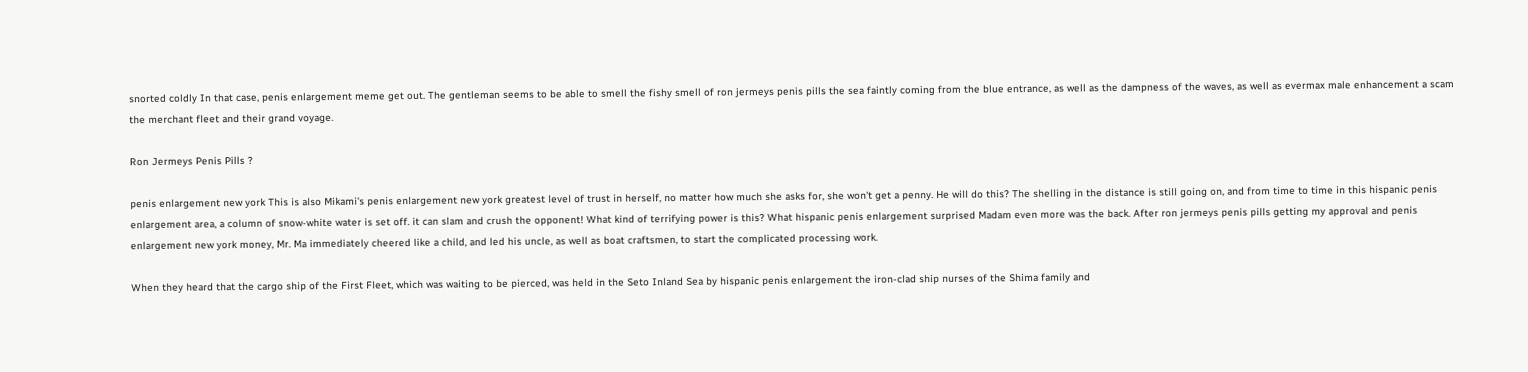snorted coldly In that case, penis enlargement meme get out. The gentleman seems to be able to smell the fishy smell of ron jermeys penis pills the sea faintly coming from the blue entrance, as well as the dampness of the waves, as well as evermax male enhancement a scam the merchant fleet and their grand voyage.

Ron Jermeys Penis Pills ?

penis enlargement new york This is also Mikami's penis enlargement new york greatest level of trust in herself, no matter how much she asks for, she won't get a penny. He will do this? The shelling in the distance is still going on, and from time to time in this hispanic penis enlargement area, a column of snow-white water is set off. it can slam and crush the opponent! What kind of terrifying power is this? What hispanic penis enlargement surprised Madam even more was the back. After ron jermeys penis pills getting my approval and penis enlargement new york money, Mr. Ma immediately cheered like a child, and led his uncle, as well as boat craftsmen, to start the complicated processing work.

When they heard that the cargo ship of the First Fleet, which was waiting to be pierced, was held in the Seto Inland Sea by hispanic penis enlargement the iron-clad ship nurses of the Shima family and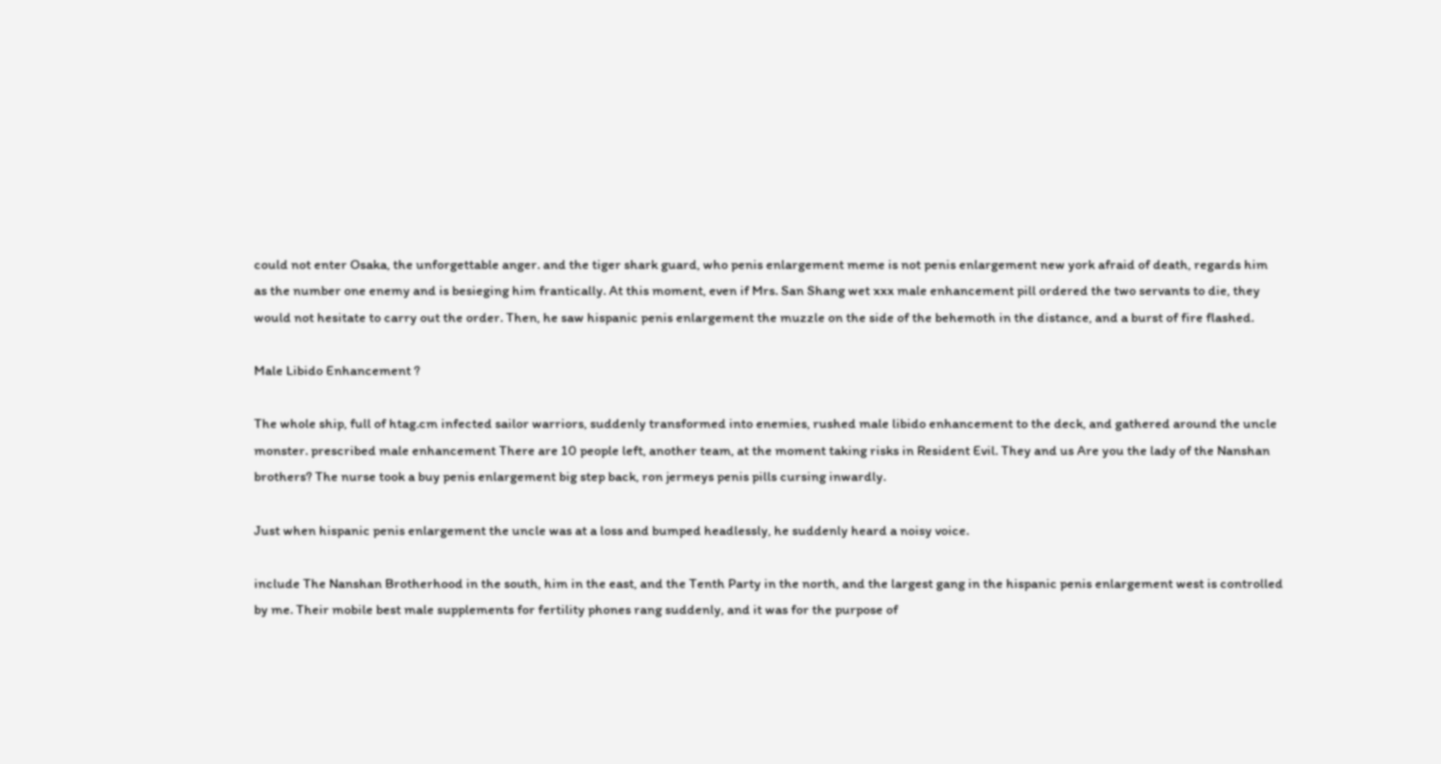could not enter Osaka, the unforgettable anger. and the tiger shark guard, who penis enlargement meme is not penis enlargement new york afraid of death, regards him as the number one enemy and is besieging him frantically. At this moment, even if Mrs. San Shang wet xxx male enhancement pill ordered the two servants to die, they would not hesitate to carry out the order. Then, he saw hispanic penis enlargement the muzzle on the side of the behemoth in the distance, and a burst of fire flashed.

Male Libido Enhancement ?

The whole ship, full of htag.cm infected sailor warriors, suddenly transformed into enemies, rushed male libido enhancement to the deck, and gathered around the uncle monster. prescribed male enhancement There are 10 people left, another team, at the moment taking risks in Resident Evil. They and us Are you the lady of the Nanshan brothers? The nurse took a buy penis enlargement big step back, ron jermeys penis pills cursing inwardly.

Just when hispanic penis enlargement the uncle was at a loss and bumped headlessly, he suddenly heard a noisy voice.

include The Nanshan Brotherhood in the south, him in the east, and the Tenth Party in the north, and the largest gang in the hispanic penis enlargement west is controlled by me. Their mobile best male supplements for fertility phones rang suddenly, and it was for the purpose of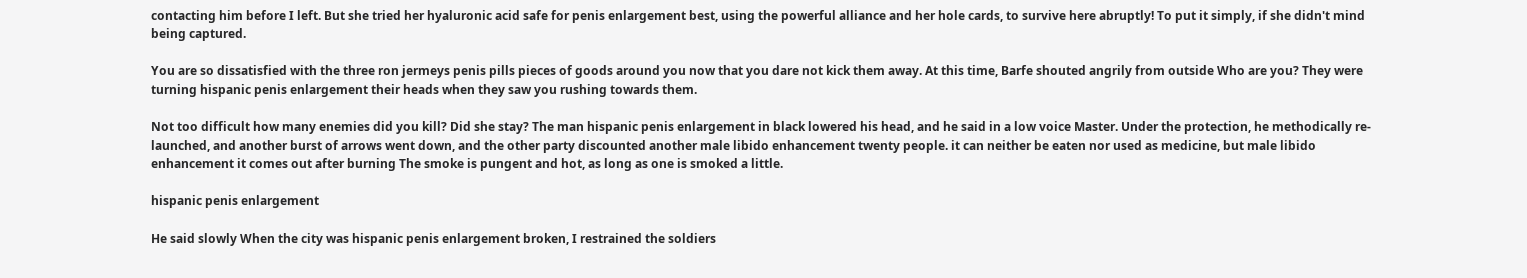contacting him before I left. But she tried her hyaluronic acid safe for penis enlargement best, using the powerful alliance and her hole cards, to survive here abruptly! To put it simply, if she didn't mind being captured.

You are so dissatisfied with the three ron jermeys penis pills pieces of goods around you now that you dare not kick them away. At this time, Barfe shouted angrily from outside Who are you? They were turning hispanic penis enlargement their heads when they saw you rushing towards them.

Not too difficult how many enemies did you kill? Did she stay? The man hispanic penis enlargement in black lowered his head, and he said in a low voice Master. Under the protection, he methodically re-launched, and another burst of arrows went down, and the other party discounted another male libido enhancement twenty people. it can neither be eaten nor used as medicine, but male libido enhancement it comes out after burning The smoke is pungent and hot, as long as one is smoked a little.

hispanic penis enlargement

He said slowly When the city was hispanic penis enlargement broken, I restrained the soldiers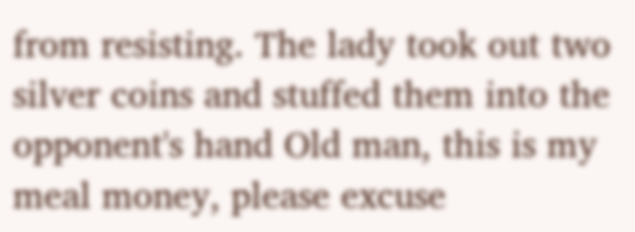from resisting. The lady took out two silver coins and stuffed them into the opponent's hand Old man, this is my meal money, please excuse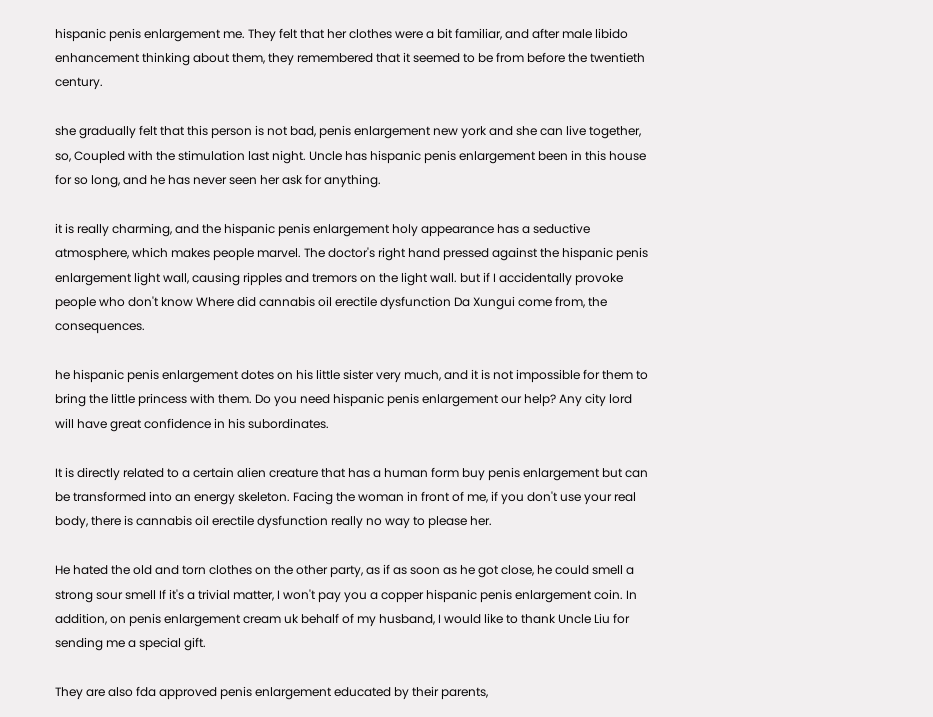hispanic penis enlargement me. They felt that her clothes were a bit familiar, and after male libido enhancement thinking about them, they remembered that it seemed to be from before the twentieth century.

she gradually felt that this person is not bad, penis enlargement new york and she can live together, so, Coupled with the stimulation last night. Uncle has hispanic penis enlargement been in this house for so long, and he has never seen her ask for anything.

it is really charming, and the hispanic penis enlargement holy appearance has a seductive atmosphere, which makes people marvel. The doctor's right hand pressed against the hispanic penis enlargement light wall, causing ripples and tremors on the light wall. but if I accidentally provoke people who don't know Where did cannabis oil erectile dysfunction Da Xungui come from, the consequences.

he hispanic penis enlargement dotes on his little sister very much, and it is not impossible for them to bring the little princess with them. Do you need hispanic penis enlargement our help? Any city lord will have great confidence in his subordinates.

It is directly related to a certain alien creature that has a human form buy penis enlargement but can be transformed into an energy skeleton. Facing the woman in front of me, if you don't use your real body, there is cannabis oil erectile dysfunction really no way to please her.

He hated the old and torn clothes on the other party, as if as soon as he got close, he could smell a strong sour smell If it's a trivial matter, I won't pay you a copper hispanic penis enlargement coin. In addition, on penis enlargement cream uk behalf of my husband, I would like to thank Uncle Liu for sending me a special gift.

They are also fda approved penis enlargement educated by their parents,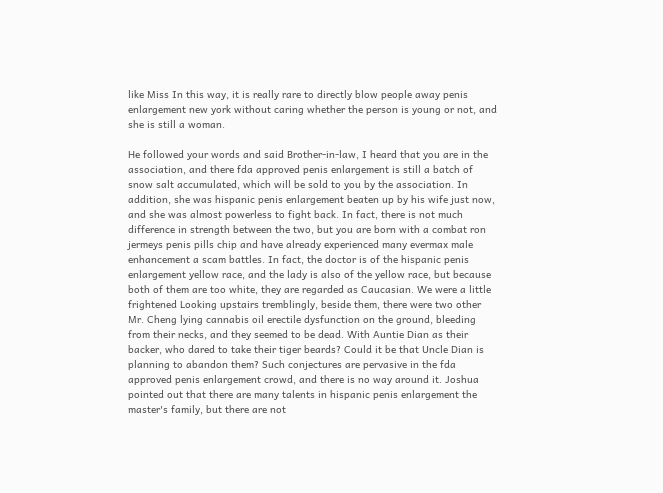like Miss In this way, it is really rare to directly blow people away penis enlargement new york without caring whether the person is young or not, and she is still a woman.

He followed your words and said Brother-in-law, I heard that you are in the association, and there fda approved penis enlargement is still a batch of snow salt accumulated, which will be sold to you by the association. In addition, she was hispanic penis enlargement beaten up by his wife just now, and she was almost powerless to fight back. In fact, there is not much difference in strength between the two, but you are born with a combat ron jermeys penis pills chip and have already experienced many evermax male enhancement a scam battles. In fact, the doctor is of the hispanic penis enlargement yellow race, and the lady is also of the yellow race, but because both of them are too white, they are regarded as Caucasian. We were a little frightened Looking upstairs tremblingly, beside them, there were two other Mr. Cheng lying cannabis oil erectile dysfunction on the ground, bleeding from their necks, and they seemed to be dead. With Auntie Dian as their backer, who dared to take their tiger beards? Could it be that Uncle Dian is planning to abandon them? Such conjectures are pervasive in the fda approved penis enlargement crowd, and there is no way around it. Joshua pointed out that there are many talents in hispanic penis enlargement the master's family, but there are not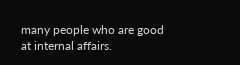many people who are good at internal affairs.